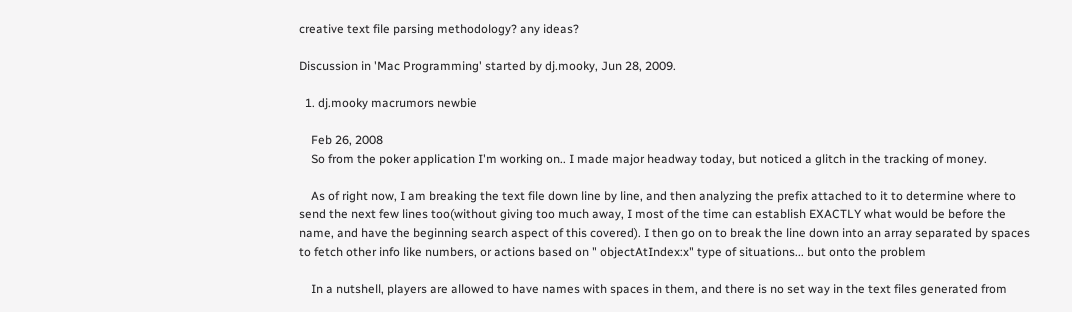creative text file parsing methodology? any ideas?

Discussion in 'Mac Programming' started by dj.mooky, Jun 28, 2009.

  1. dj.mooky macrumors newbie

    Feb 26, 2008
    So from the poker application I'm working on.. I made major headway today, but noticed a glitch in the tracking of money.

    As of right now, I am breaking the text file down line by line, and then analyzing the prefix attached to it to determine where to send the next few lines too(without giving too much away, I most of the time can establish EXACTLY what would be before the name, and have the beginning search aspect of this covered). I then go on to break the line down into an array separated by spaces to fetch other info like numbers, or actions based on " objectAtIndex:x" type of situations... but onto the problem

    In a nutshell, players are allowed to have names with spaces in them, and there is no set way in the text files generated from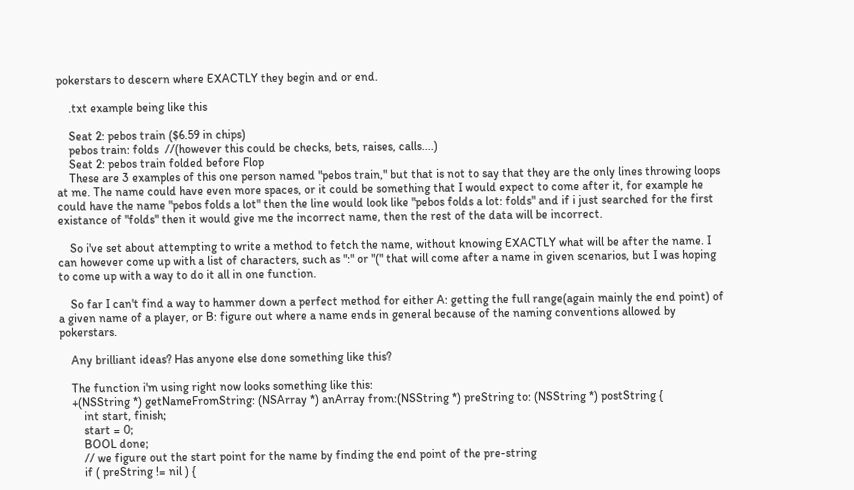pokerstars to descern where EXACTLY they begin and or end.

    .txt example being like this

    Seat 2: pebos train ($6.59 in chips)
    pebos train: folds  //(however this could be checks, bets, raises, calls....)
    Seat 2: pebos train folded before Flop
    These are 3 examples of this one person named "pebos train," but that is not to say that they are the only lines throwing loops at me. The name could have even more spaces, or it could be something that I would expect to come after it, for example he could have the name "pebos folds a lot" then the line would look like "pebos folds a lot: folds" and if i just searched for the first existance of "folds" then it would give me the incorrect name, then the rest of the data will be incorrect.

    So i've set about attempting to write a method to fetch the name, without knowing EXACTLY what will be after the name. I can however come up with a list of characters, such as ":" or "(" that will come after a name in given scenarios, but I was hoping to come up with a way to do it all in one function.

    So far I can't find a way to hammer down a perfect method for either A: getting the full range(again mainly the end point) of a given name of a player, or B: figure out where a name ends in general because of the naming conventions allowed by pokerstars.

    Any brilliant ideas? Has anyone else done something like this?

    The function i'm using right now looks something like this:
    +(NSString *) getNameFromString: (NSArray *) anArray from:(NSString *) preString to: (NSString *) postString {
        int start, finish;
        start = 0;
        BOOL done;
        // we figure out the start point for the name by finding the end point of the pre-string
        if ( preString != nil ) {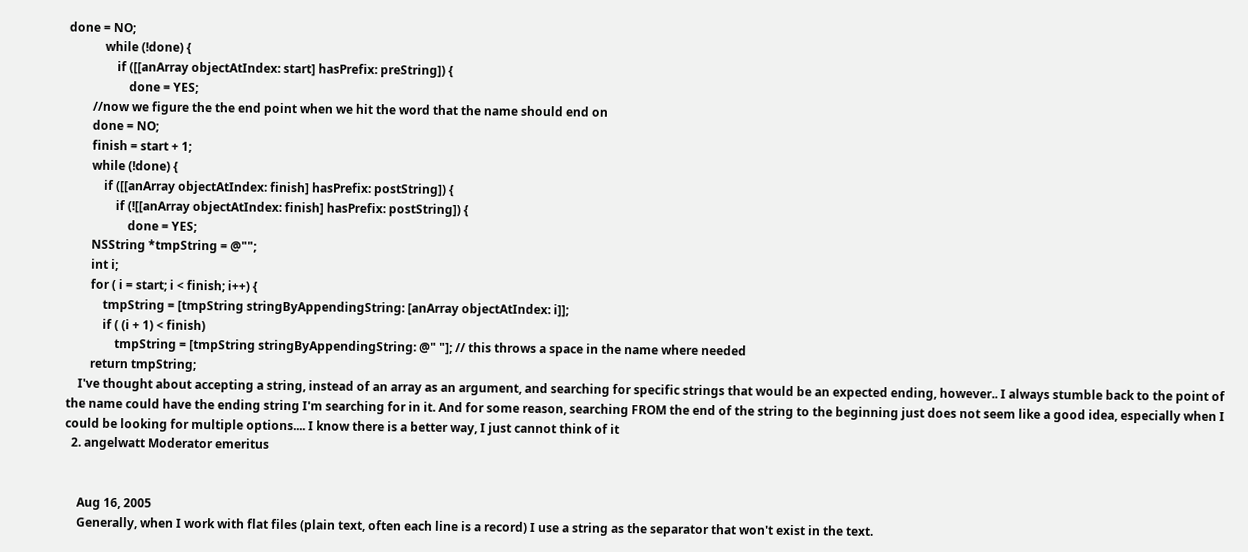done = NO;
            while (!done) {
                if ([[anArray objectAtIndex: start] hasPrefix: preString]) {
                    done = YES;
        //now we figure the the end point when we hit the word that the name should end on
        done = NO;
        finish = start + 1;
        while (!done) {
            if ([[anArray objectAtIndex: finish] hasPrefix: postString]) {
                if (![[anArray objectAtIndex: finish] hasPrefix: postString]) {
                    done = YES;
        NSString *tmpString = @"";
        int i;
        for ( i = start; i < finish; i++) {
            tmpString = [tmpString stringByAppendingString: [anArray objectAtIndex: i]];
            if ( (i + 1) < finish)
                tmpString = [tmpString stringByAppendingString: @" "]; // this throws a space in the name where needed
        return tmpString;
    I've thought about accepting a string, instead of an array as an argument, and searching for specific strings that would be an expected ending, however.. I always stumble back to the point of the name could have the ending string I'm searching for in it. And for some reason, searching FROM the end of the string to the beginning just does not seem like a good idea, especially when I could be looking for multiple options.... I know there is a better way, I just cannot think of it
  2. angelwatt Moderator emeritus


    Aug 16, 2005
    Generally, when I work with flat files (plain text, often each line is a record) I use a string as the separator that won't exist in the text.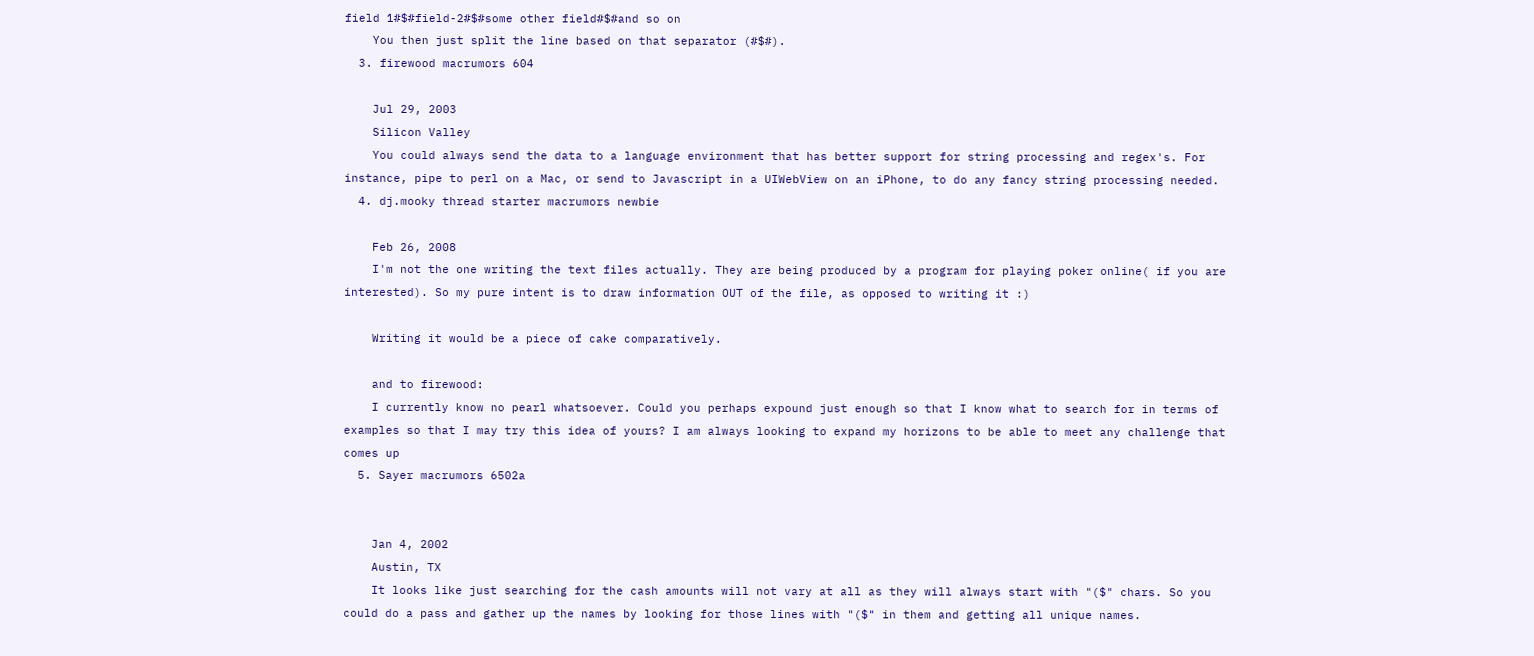field 1#$#field-2#$#some other field#$#and so on
    You then just split the line based on that separator (#$#).
  3. firewood macrumors 604

    Jul 29, 2003
    Silicon Valley
    You could always send the data to a language environment that has better support for string processing and regex's. For instance, pipe to perl on a Mac, or send to Javascript in a UIWebView on an iPhone, to do any fancy string processing needed.
  4. dj.mooky thread starter macrumors newbie

    Feb 26, 2008
    I'm not the one writing the text files actually. They are being produced by a program for playing poker online( if you are interested). So my pure intent is to draw information OUT of the file, as opposed to writing it :)

    Writing it would be a piece of cake comparatively.

    and to firewood:
    I currently know no pearl whatsoever. Could you perhaps expound just enough so that I know what to search for in terms of examples so that I may try this idea of yours? I am always looking to expand my horizons to be able to meet any challenge that comes up
  5. Sayer macrumors 6502a


    Jan 4, 2002
    Austin, TX
    It looks like just searching for the cash amounts will not vary at all as they will always start with "($" chars. So you could do a pass and gather up the names by looking for those lines with "($" in them and getting all unique names.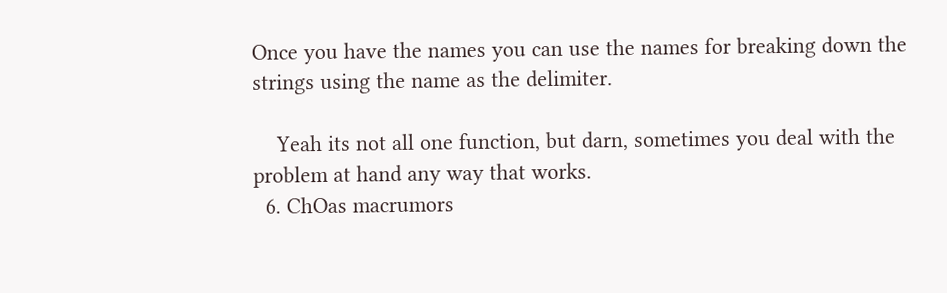Once you have the names you can use the names for breaking down the strings using the name as the delimiter.

    Yeah its not all one function, but darn, sometimes you deal with the problem at hand any way that works.
  6. ChOas macrumors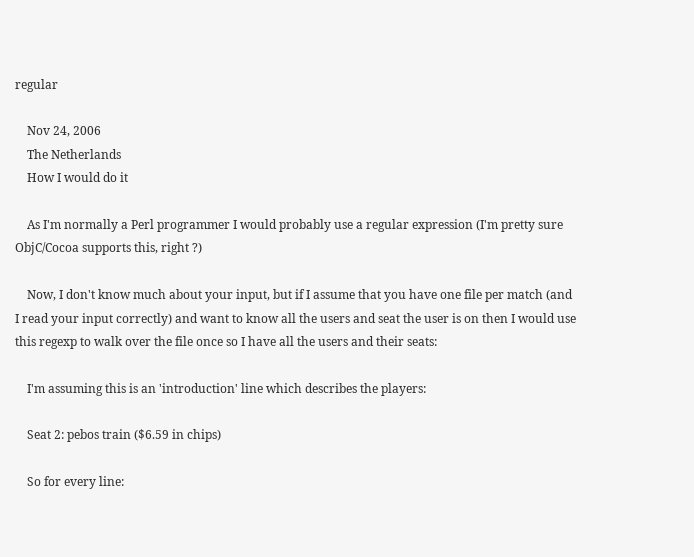regular

    Nov 24, 2006
    The Netherlands
    How I would do it

    As I'm normally a Perl programmer I would probably use a regular expression (I'm pretty sure ObjC/Cocoa supports this, right ?)

    Now, I don't know much about your input, but if I assume that you have one file per match (and I read your input correctly) and want to know all the users and seat the user is on then I would use this regexp to walk over the file once so I have all the users and their seats:

    I'm assuming this is an 'introduction' line which describes the players:

    Seat 2: pebos train ($6.59 in chips)

    So for every line: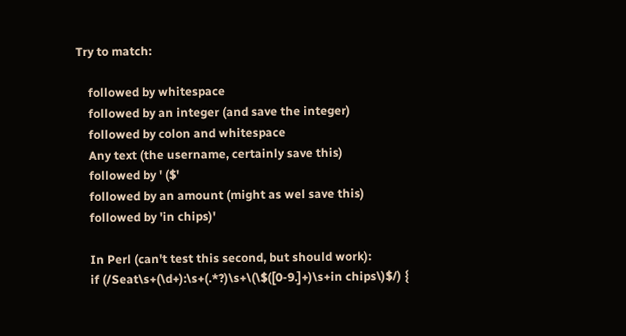Try to match:

    followed by whitespace
    followed by an integer (and save the integer)
    followed by colon and whitespace
    Any text (the username, certainly save this)
    followed by ' ($'
    followed by an amount (might as wel save this)
    followed by 'in chips)'

    In Perl (can't test this second, but should work):
    if (/Seat\s+(\d+):\s+(.*?)\s+\(\$([0-9.]+)\s+in chips\)$/) {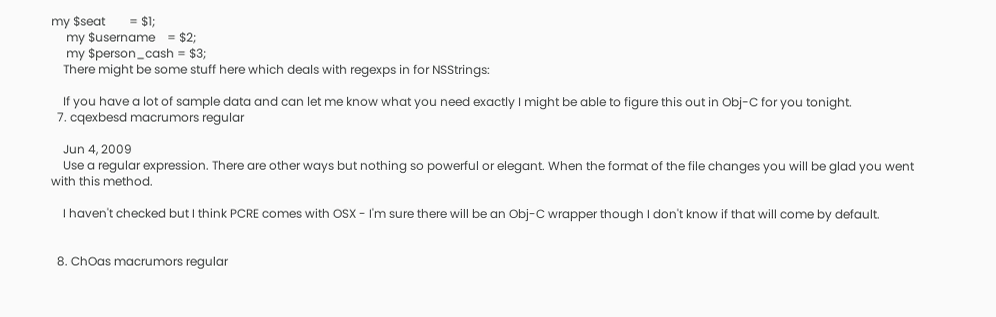my $seat        = $1;
     my $username    = $2;
     my $person_cash = $3;
    There might be some stuff here which deals with regexps in for NSStrings:

    If you have a lot of sample data and can let me know what you need exactly I might be able to figure this out in Obj-C for you tonight.
  7. cqexbesd macrumors regular

    Jun 4, 2009
    Use a regular expression. There are other ways but nothing so powerful or elegant. When the format of the file changes you will be glad you went with this method.

    I haven't checked but I think PCRE comes with OSX - I'm sure there will be an Obj-C wrapper though I don't know if that will come by default.


  8. ChOas macrumors regular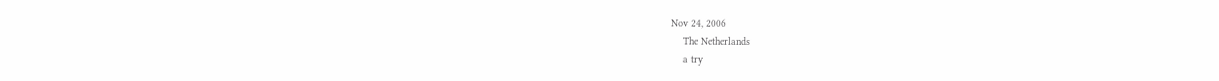Nov 24, 2006
    The Netherlands
    a try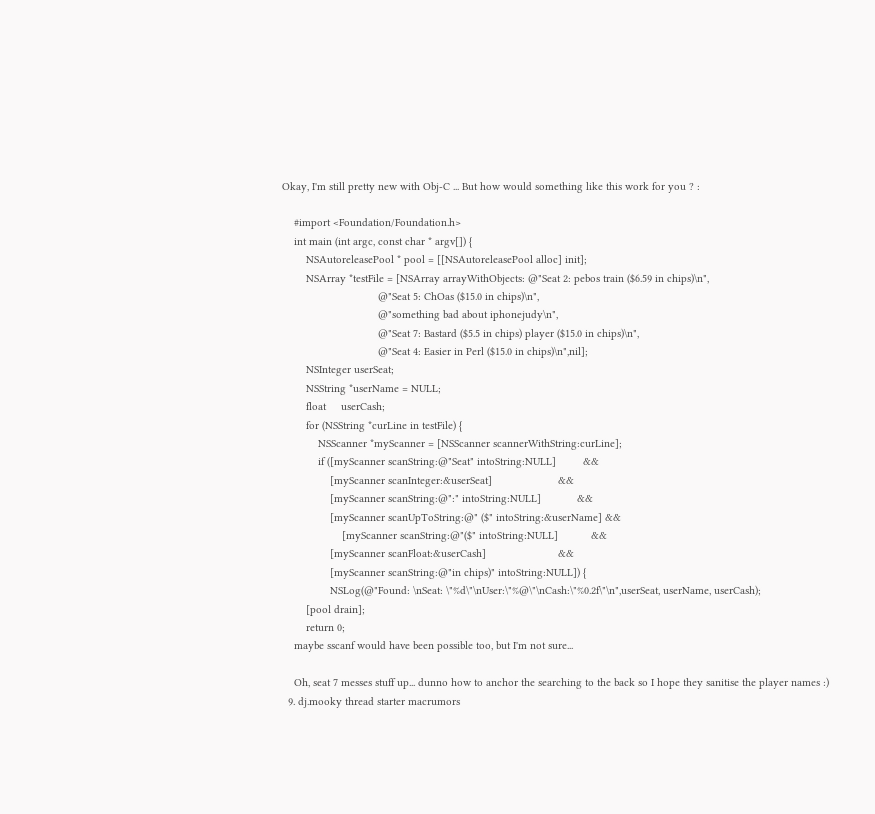Okay, I'm still pretty new with Obj-C ... But how would something like this work for you ? :

    #import <Foundation/Foundation.h>
    int main (int argc, const char * argv[]) {
        NSAutoreleasePool * pool = [[NSAutoreleasePool alloc] init];
        NSArray *testFile = [NSArray arrayWithObjects: @"Seat 2: pebos train ($6.59 in chips)\n",
                                @"Seat 5: ChOas ($15.0 in chips)\n",
                                @"something bad about iphonejudy\n",
                                @"Seat 7: Bastard ($5.5 in chips) player ($15.0 in chips)\n",
                                @"Seat 4: Easier in Perl ($15.0 in chips)\n",nil];
        NSInteger userSeat;
        NSString *userName = NULL;
        float     userCash;
        for (NSString *curLine in testFile) {
            NSScanner *myScanner = [NSScanner scannerWithString:curLine];
            if ([myScanner scanString:@"Seat" intoString:NULL]         &&
                [myScanner scanInteger:&userSeat]                      &&
                [myScanner scanString:@":" intoString:NULL]            &&
                [myScanner scanUpToString:@" ($" intoString:&userName] &&
                    [myScanner scanString:@"($" intoString:NULL]           &&
                [myScanner scanFloat:&userCash]                        &&
                [myScanner scanString:@"in chips)" intoString:NULL]) {
                NSLog(@"Found: \nSeat: \"%d\"\nUser:\"%@\"\nCash:\"%0.2f\"\n",userSeat, userName, userCash);
        [pool drain];
        return 0;
    maybe sscanf would have been possible too, but I'm not sure...

    Oh, seat 7 messes stuff up... dunno how to anchor the searching to the back so I hope they sanitise the player names :)
  9. dj.mooky thread starter macrumors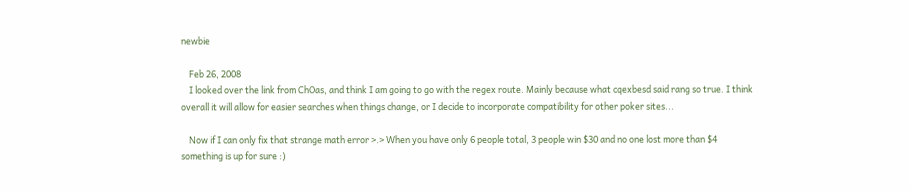newbie

    Feb 26, 2008
    I looked over the link from ChOas, and think I am going to go with the regex route. Mainly because what cqexbesd said rang so true. I think overall it will allow for easier searches when things change, or I decide to incorporate compatibility for other poker sites...

    Now if I can only fix that strange math error >.> When you have only 6 people total, 3 people win $30 and no one lost more than $4 something is up for sure :)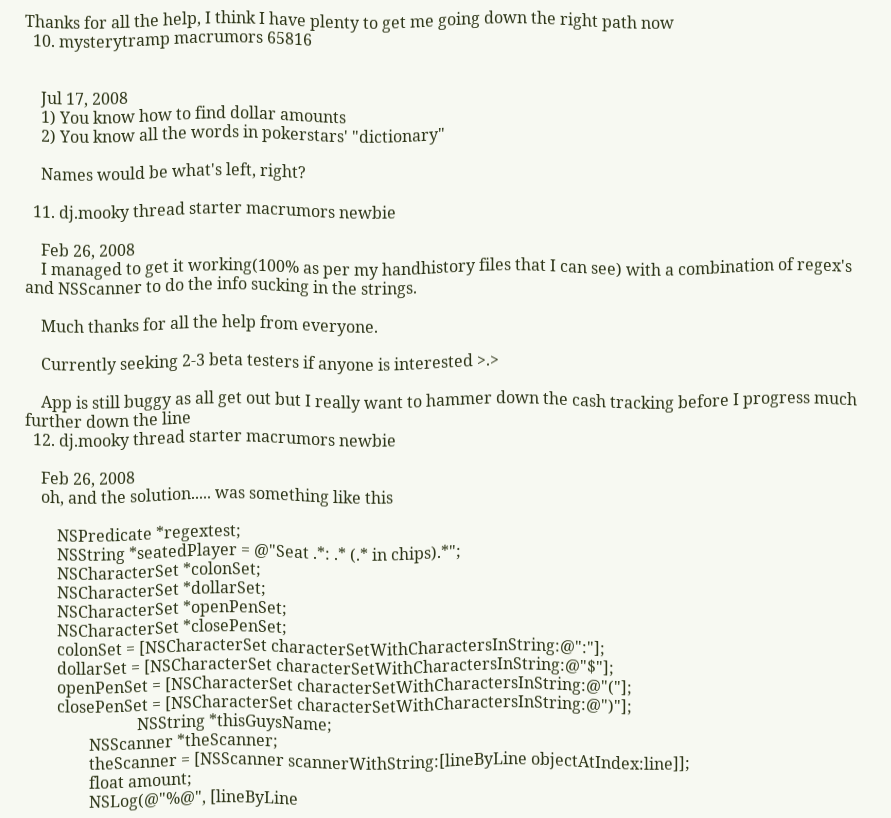Thanks for all the help, I think I have plenty to get me going down the right path now
  10. mysterytramp macrumors 65816


    Jul 17, 2008
    1) You know how to find dollar amounts
    2) You know all the words in pokerstars' "dictionary"

    Names would be what's left, right?

  11. dj.mooky thread starter macrumors newbie

    Feb 26, 2008
    I managed to get it working(100% as per my handhistory files that I can see) with a combination of regex's and NSScanner to do the info sucking in the strings.

    Much thanks for all the help from everyone.

    Currently seeking 2-3 beta testers if anyone is interested >.>

    App is still buggy as all get out but I really want to hammer down the cash tracking before I progress much further down the line
  12. dj.mooky thread starter macrumors newbie

    Feb 26, 2008
    oh, and the solution..... was something like this

        NSPredicate *regextest;
        NSString *seatedPlayer = @"Seat .*: .* (.* in chips).*";
        NSCharacterSet *colonSet;
        NSCharacterSet *dollarSet;
        NSCharacterSet *openPenSet;
        NSCharacterSet *closePenSet;
        colonSet = [NSCharacterSet characterSetWithCharactersInString:@":"];
        dollarSet = [NSCharacterSet characterSetWithCharactersInString:@"$"];
        openPenSet = [NSCharacterSet characterSetWithCharactersInString:@"("];
        closePenSet = [NSCharacterSet characterSetWithCharactersInString:@")"];
                            NSString *thisGuysName;
                NSScanner *theScanner;
                theScanner = [NSScanner scannerWithString:[lineByLine objectAtIndex:line]];
                float amount;
                NSLog(@"%@", [lineByLine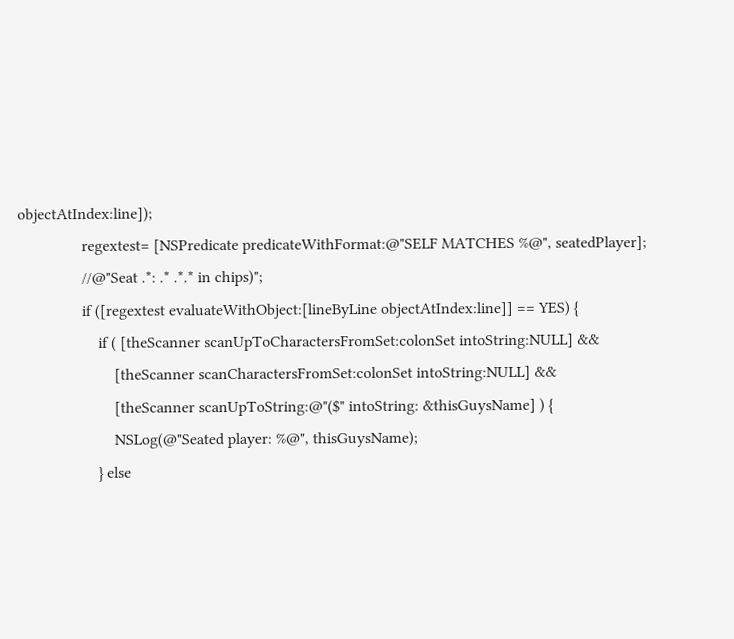objectAtIndex:line]);
                regextest= [NSPredicate predicateWithFormat:@"SELF MATCHES %@", seatedPlayer];
                //@"Seat .*: .* .*.* in chips)";
                if ([regextest evaluateWithObject:[lineByLine objectAtIndex:line]] == YES) {
                    if ( [theScanner scanUpToCharactersFromSet:colonSet intoString:NULL] &&
                        [theScanner scanCharactersFromSet:colonSet intoString:NULL] &&
                        [theScanner scanUpToString:@"($" intoString: &thisGuysName] ) {
                        NSLog(@"Seated player: %@", thisGuysName);
                    } else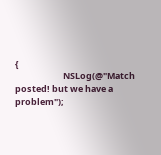{
                        NSLog(@"Match posted! but we have a problem");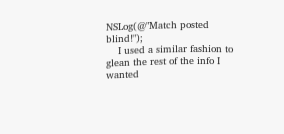NSLog(@"Match posted blind!");
    I used a similar fashion to glean the rest of the info I wanted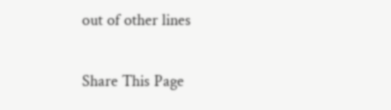out of other lines

Share This Page